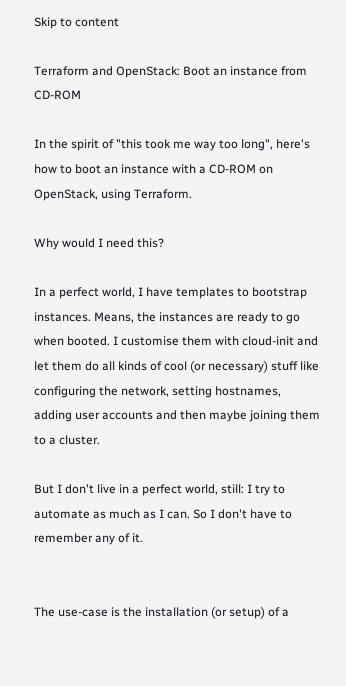Skip to content

Terraform and OpenStack: Boot an instance from CD-ROM

In the spirit of "this took me way too long", here's how to boot an instance with a CD-ROM on OpenStack, using Terraform.

Why would I need this?

In a perfect world, I have templates to bootstrap instances. Means, the instances are ready to go when booted. I customise them with cloud-init and let them do all kinds of cool (or necessary) stuff like configuring the network, setting hostnames, adding user accounts and then maybe joining them to a cluster.

But I don't live in a perfect world, still: I try to automate as much as I can. So I don't have to remember any of it.


The use-case is the installation (or setup) of a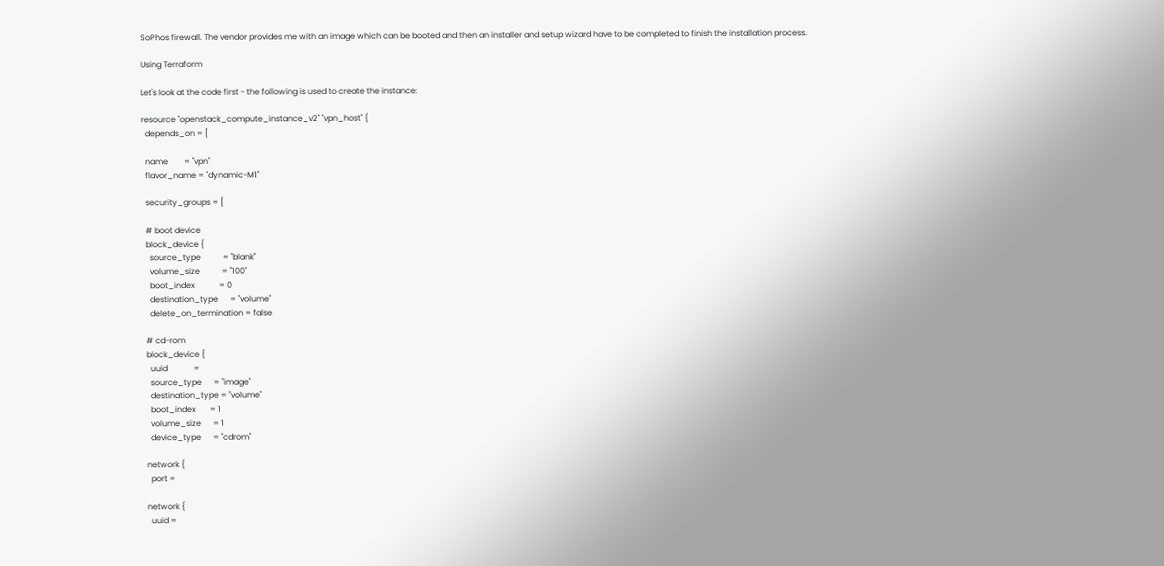SoPhos firewall. The vendor provides me with an image which can be booted and then an installer and setup wizard have to be completed to finish the installation process.

Using Terraform

Let's look at the code first - the following is used to create the instance:

resource "openstack_compute_instance_v2" "vpn_host" {
  depends_on = [

  name        = "vpn"
  flavor_name = "dynamic-M1"

  security_groups = [

  # boot device
  block_device {
    source_type           = "blank"
    volume_size           = "100"
    boot_index            = 0
    destination_type      = "volume"
    delete_on_termination = false

  # cd-rom
  block_device {
    uuid             =
    source_type      = "image"
    destination_type = "volume"
    boot_index       = 1
    volume_size      = 1
    device_type      = "cdrom"

  network {
    port =

  network {
    uuid =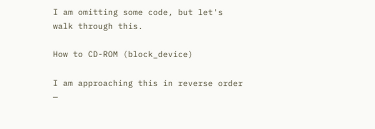I am omitting some code, but let's walk through this.

How to CD-ROM (block_device)

I am approaching this in reverse order —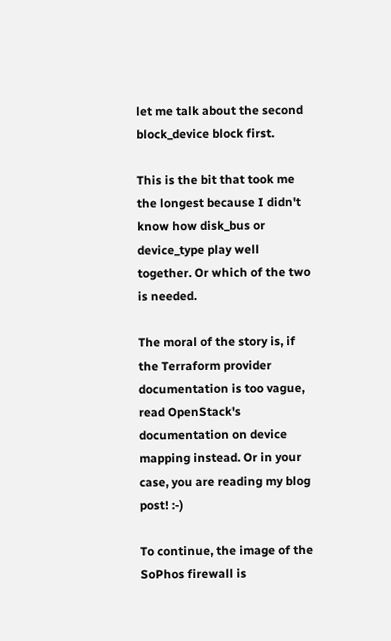let me talk about the second block_device block first.

This is the bit that took me the longest because I didn't know how disk_bus or device_type play well together. Or which of the two is needed.

The moral of the story is, if the Terraform provider documentation is too vague, read OpenStack's documentation on device mapping instead. Or in your case, you are reading my blog post! :-)

To continue, the image of the SoPhos firewall is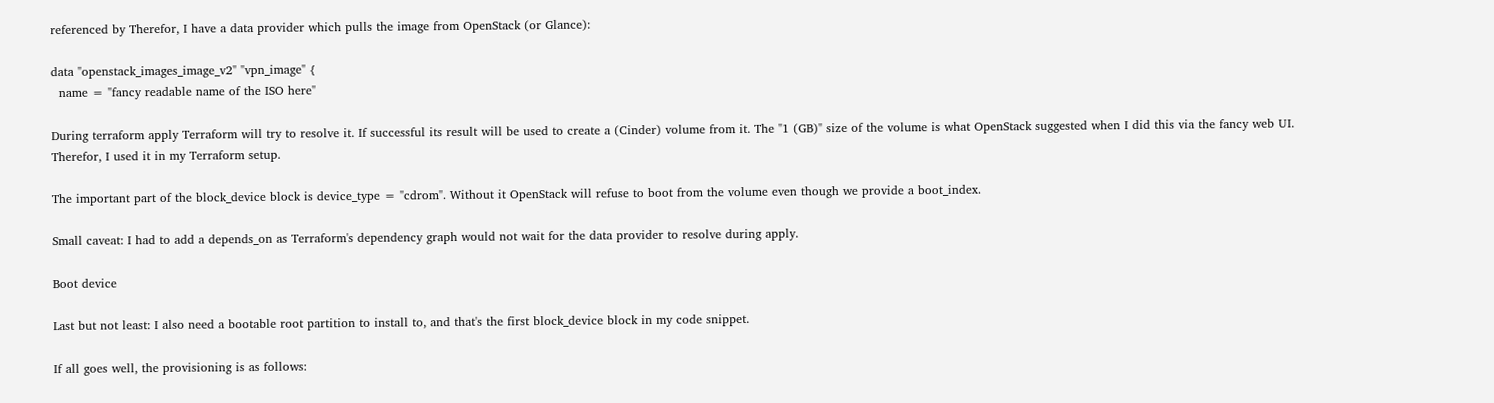referenced by Therefor, I have a data provider which pulls the image from OpenStack (or Glance):

data "openstack_images_image_v2" "vpn_image" {
  name = "fancy readable name of the ISO here"

During terraform apply Terraform will try to resolve it. If successful its result will be used to create a (Cinder) volume from it. The "1 (GB)" size of the volume is what OpenStack suggested when I did this via the fancy web UI. Therefor, I used it in my Terraform setup.

The important part of the block_device block is device_type = "cdrom". Without it OpenStack will refuse to boot from the volume even though we provide a boot_index.

Small caveat: I had to add a depends_on as Terraform's dependency graph would not wait for the data provider to resolve during apply.

Boot device

Last but not least: I also need a bootable root partition to install to, and that's the first block_device block in my code snippet.

If all goes well, the provisioning is as follows: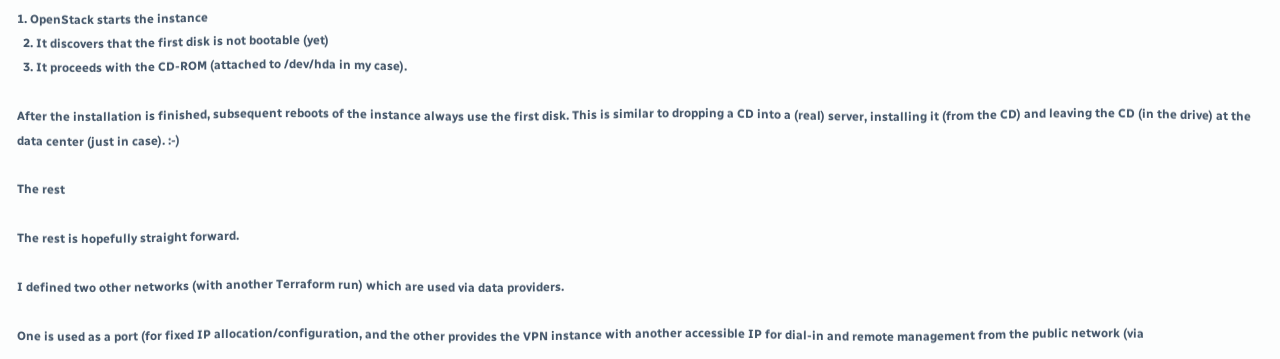1. OpenStack starts the instance
  2. It discovers that the first disk is not bootable (yet)
  3. It proceeds with the CD-ROM (attached to /dev/hda in my case).

After the installation is finished, subsequent reboots of the instance always use the first disk. This is similar to dropping a CD into a (real) server, installing it (from the CD) and leaving the CD (in the drive) at the data center (just in case). :-)

The rest

The rest is hopefully straight forward.

I defined two other networks (with another Terraform run) which are used via data providers.

One is used as a port (for fixed IP allocation/configuration, and the other provides the VPN instance with another accessible IP for dial-in and remote management from the public network (via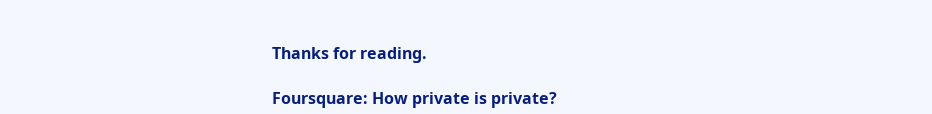Thanks for reading.

Foursquare: How private is private?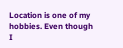Location is one of my hobbies. Even though I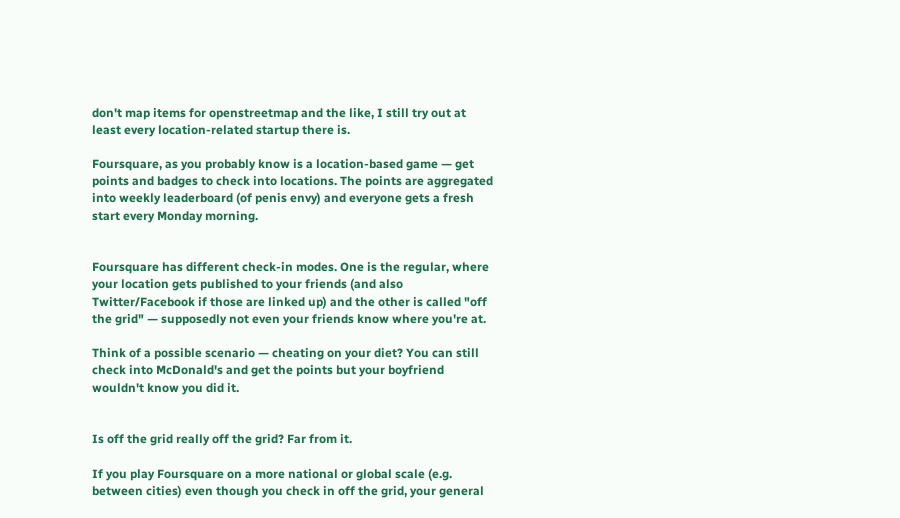don't map items for openstreetmap and the like, I still try out at least every location-related startup there is.

Foursquare, as you probably know is a location-based game — get points and badges to check into locations. The points are aggregated into weekly leaderboard (of penis envy) and everyone gets a fresh start every Monday morning.


Foursquare has different check-in modes. One is the regular, where your location gets published to your friends (and also Twitter/Facebook if those are linked up) and the other is called "off the grid" — supposedly not even your friends know where you're at.

Think of a possible scenario — cheating on your diet? You can still check into McDonald's and get the points but your boyfriend wouldn't know you did it.


Is off the grid really off the grid? Far from it.

If you play Foursquare on a more national or global scale (e.g. between cities) even though you check in off the grid, your general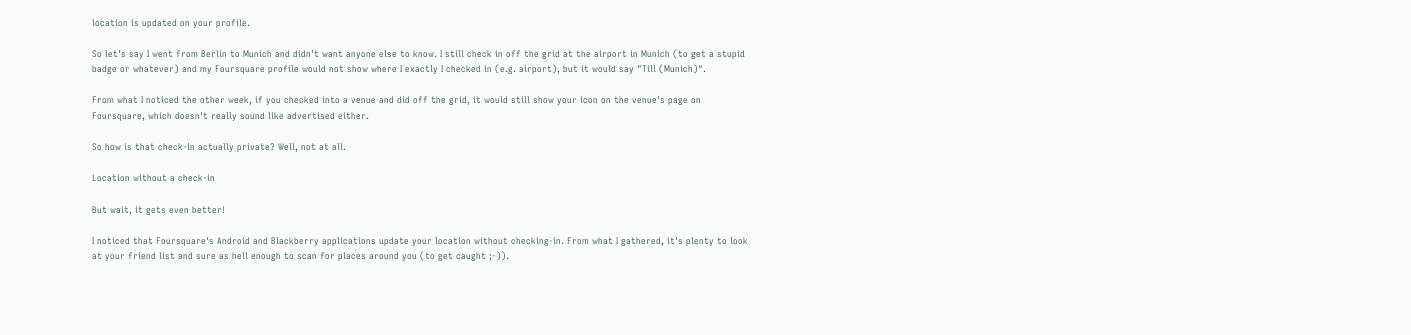location is updated on your profile.

So let's say I went from Berlin to Munich and didn't want anyone else to know. I still check in off the grid at the airport in Munich (to get a stupid badge or whatever) and my Foursquare profile would not show where I exactly I checked in (e.g. airport), but it would say "Till (Munich)".

From what I noticed the other week, if you checked into a venue and did off the grid, it would still show your icon on the venue's page on Foursquare, which doesn't really sound like advertised either.

So how is that check-in actually private? Well, not at all.

Location without a check-in

But wait, it gets even better!

I noticed that Foursquare's Android and Blackberry applications update your location without checking-in. From what I gathered, it's plenty to look at your friend list and sure as hell enough to scan for places around you (to get caught ;-)).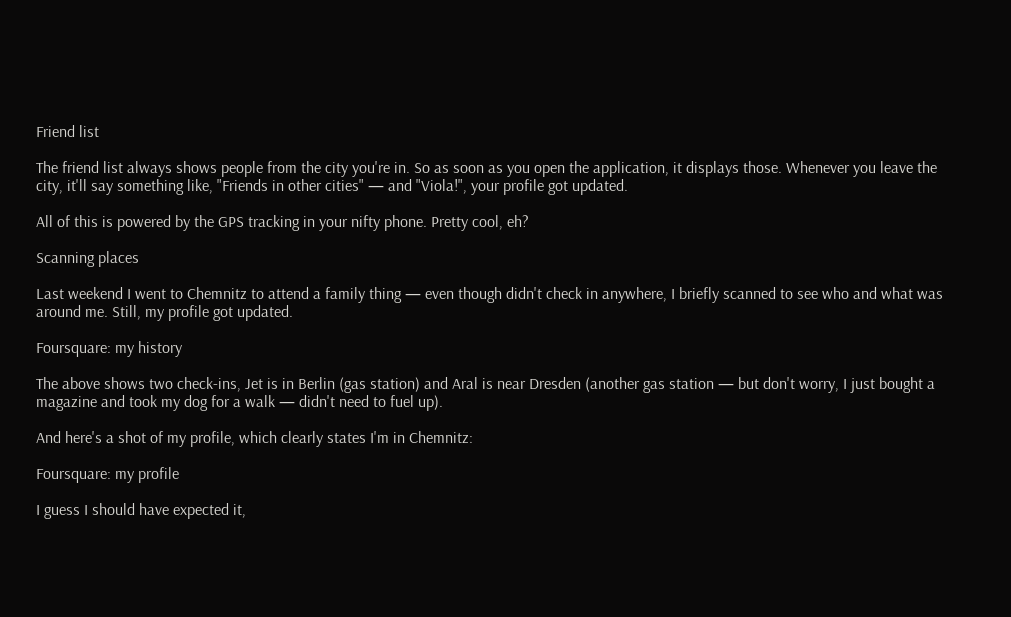Friend list

The friend list always shows people from the city you're in. So as soon as you open the application, it displays those. Whenever you leave the city, it'll say something like, "Friends in other cities" — and "Viola!", your profile got updated.

All of this is powered by the GPS tracking in your nifty phone. Pretty cool, eh?

Scanning places

Last weekend I went to Chemnitz to attend a family thing — even though didn't check in anywhere, I briefly scanned to see who and what was around me. Still, my profile got updated.

Foursquare: my history

The above shows two check-ins, Jet is in Berlin (gas station) and Aral is near Dresden (another gas station — but don't worry, I just bought a magazine and took my dog for a walk — didn't need to fuel up).

And here's a shot of my profile, which clearly states I'm in Chemnitz:

Foursquare: my profile

I guess I should have expected it,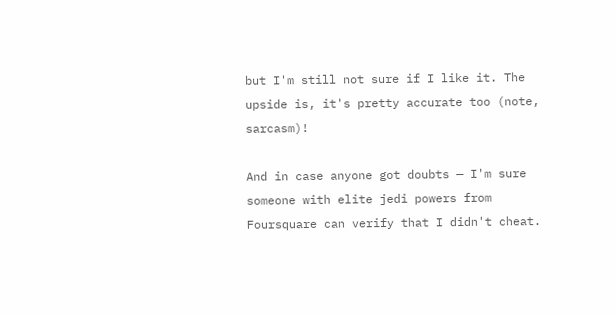but I'm still not sure if I like it. The upside is, it's pretty accurate too (note, sarcasm)!

And in case anyone got doubts — I'm sure someone with elite jedi powers from Foursquare can verify that I didn't cheat.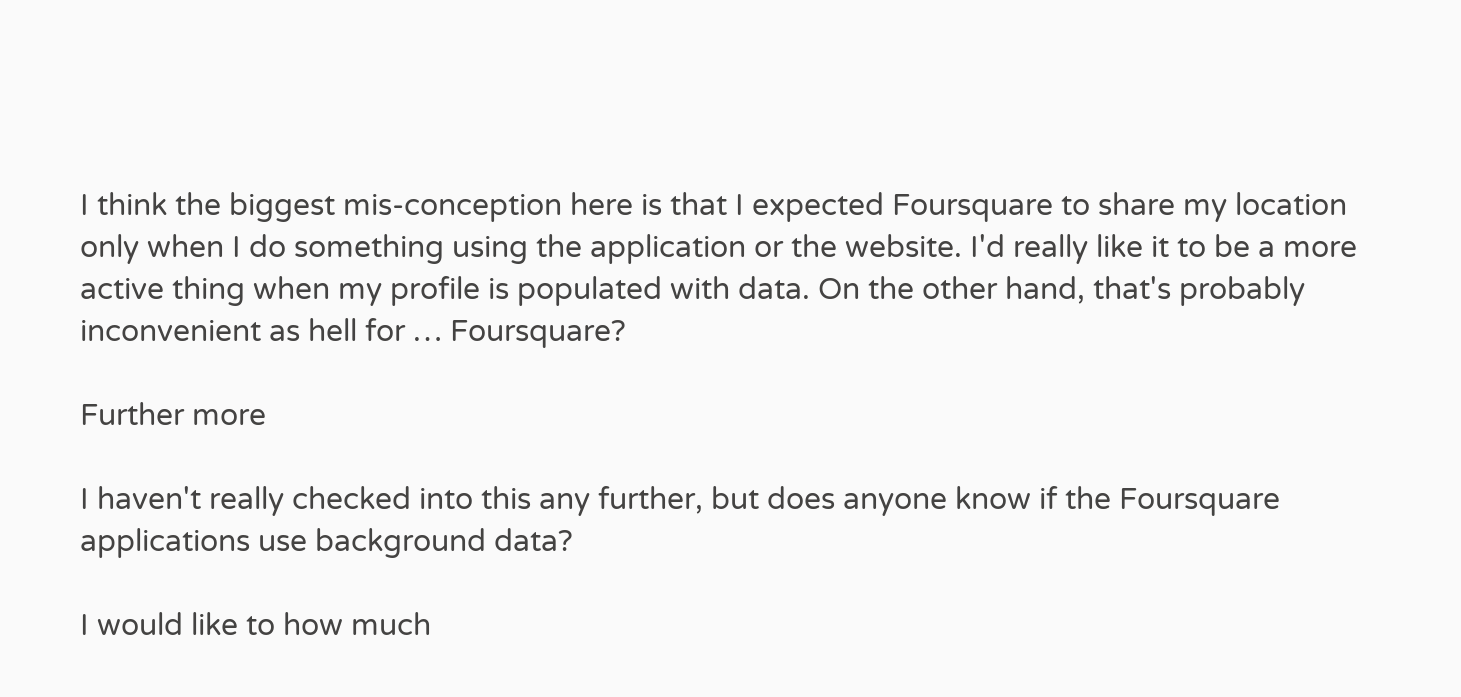I think the biggest mis-conception here is that I expected Foursquare to share my location only when I do something using the application or the website. I'd really like it to be a more active thing when my profile is populated with data. On the other hand, that's probably inconvenient as hell for … Foursquare?

Further more

I haven't really checked into this any further, but does anyone know if the Foursquare applications use background data?

I would like to how much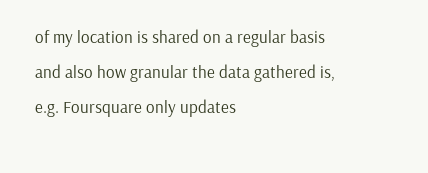of my location is shared on a regular basis and also how granular the data gathered is, e.g. Foursquare only updates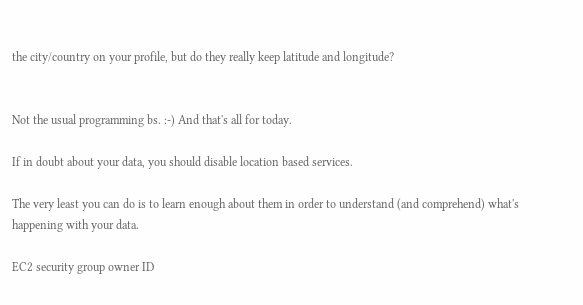the city/country on your profile, but do they really keep latitude and longitude?


Not the usual programming bs. :-) And that's all for today.

If in doubt about your data, you should disable location based services.

The very least you can do is to learn enough about them in order to understand (and comprehend) what's happening with your data.

EC2 security group owner ID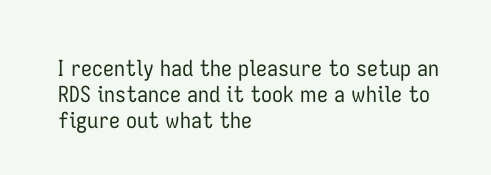I recently had the pleasure to setup an RDS instance and it took me a while to figure out what the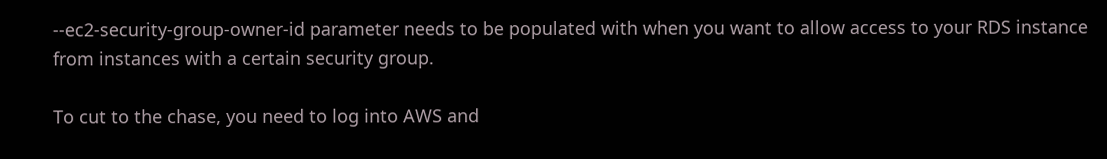--ec2-security-group-owner-id parameter needs to be populated with when you want to allow access to your RDS instance from instances with a certain security group.

To cut to the chase, you need to log into AWS and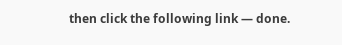then click the following link — done.